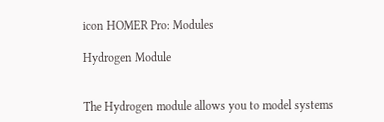icon HOMER Pro: Modules

Hydrogen Module


The Hydrogen module allows you to model systems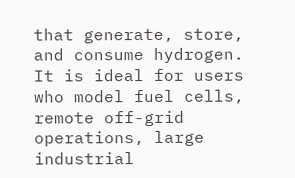that generate, store, and consume hydrogen. It is ideal for users who model fuel cells, remote off-grid operations, large industrial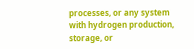processes, or any system with hydrogen production, storage, or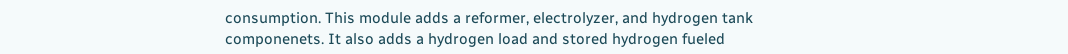consumption. This module adds a reformer, electrolyzer, and hydrogen tank componenets. It also adds a hydrogen load and stored hydrogen fueled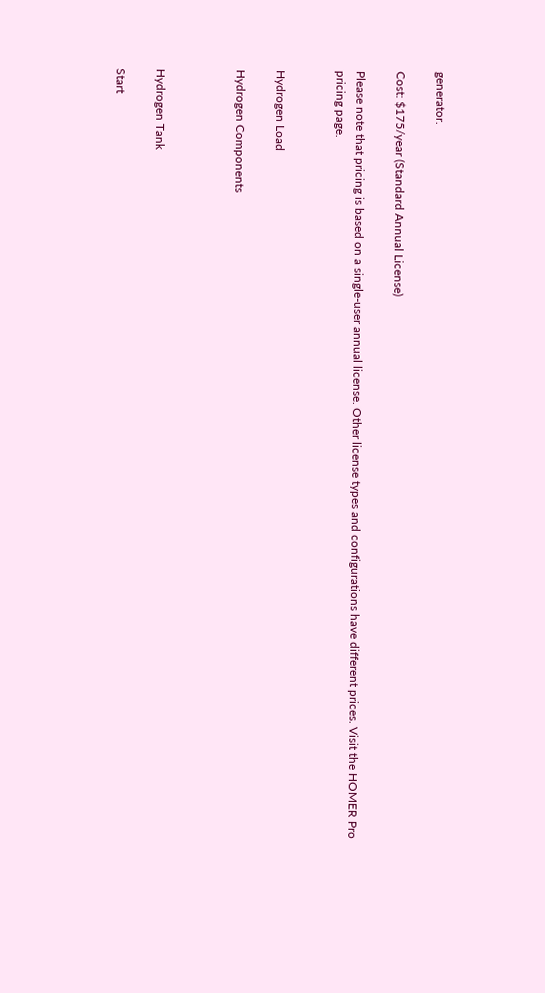generator.

Cost: $175/year (Standard Annual License)

Please note that pricing is based on a single-user annual license. Other license types and configurations have different prices. Visit the HOMER Pro pricing page.


Hydrogen Load

Hydrogen Components



Hydrogen Tank

Start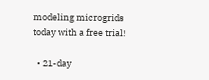modeling microgrids today with a free trial!

  • 21-day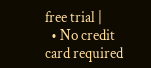free trial |
  • No credit card required